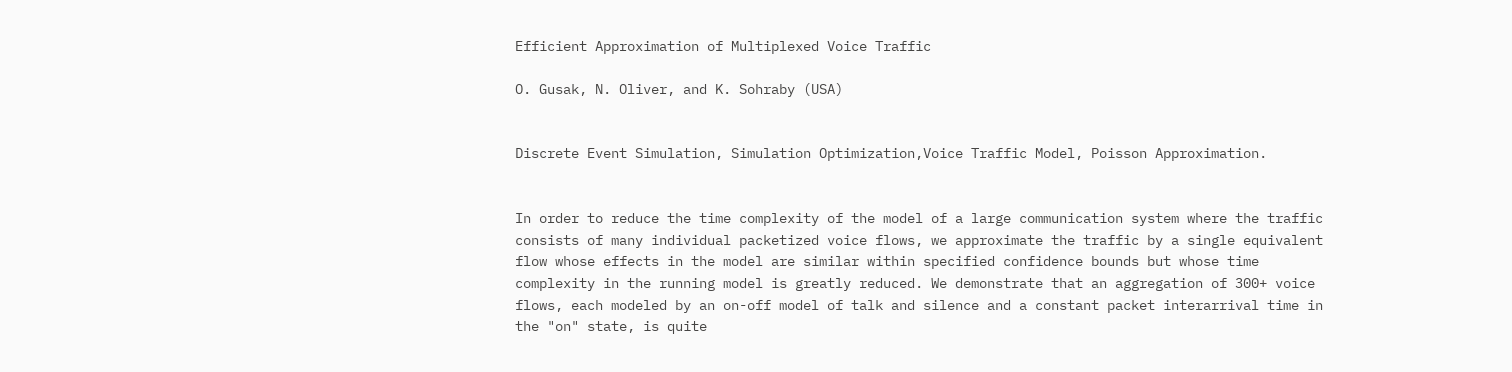Efficient Approximation of Multiplexed Voice Traffic

O. Gusak, N. Oliver, and K. Sohraby (USA)


Discrete Event Simulation, Simulation Optimization,Voice Traffic Model, Poisson Approximation.


In order to reduce the time complexity of the model of a large communication system where the traffic consists of many individual packetized voice flows, we approximate the traffic by a single equivalent flow whose effects in the model are similar within specified confidence bounds but whose time complexity in the running model is greatly reduced. We demonstrate that an aggregation of 300+ voice flows, each modeled by an on-off model of talk and silence and a constant packet interarrival time in the "on" state, is quite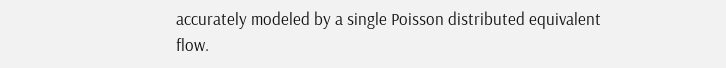accurately modeled by a single Poisson distributed equivalent flow.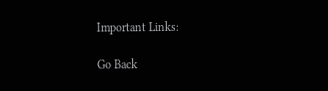Important Links:

Go Back